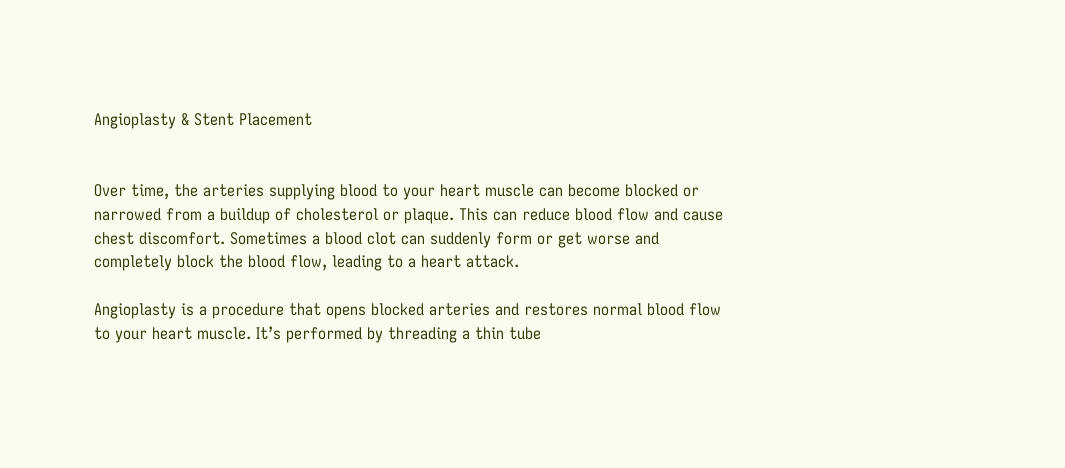Angioplasty & Stent Placement


Over time, the arteries supplying blood to your heart muscle can become blocked or narrowed from a buildup of cholesterol or plaque. This can reduce blood flow and cause chest discomfort. Sometimes a blood clot can suddenly form or get worse and completely block the blood flow, leading to a heart attack.

Angioplasty is a procedure that opens blocked arteries and restores normal blood flow to your heart muscle. It’s performed by threading a thin tube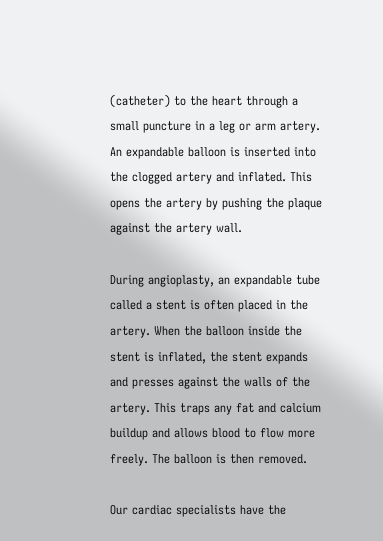(catheter) to the heart through a small puncture in a leg or arm artery. An expandable balloon is inserted into the clogged artery and inflated. This opens the artery by pushing the plaque against the artery wall.

During angioplasty, an expandable tube called a stent is often placed in the artery. When the balloon inside the stent is inflated, the stent expands and presses against the walls of the artery. This traps any fat and calcium buildup and allows blood to flow more freely. The balloon is then removed.

Our cardiac specialists have the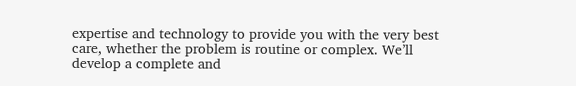expertise and technology to provide you with the very best care, whether the problem is routine or complex. We’ll develop a complete and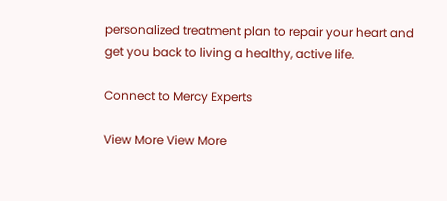personalized treatment plan to repair your heart and get you back to living a healthy, active life.

Connect to Mercy Experts

View More View More